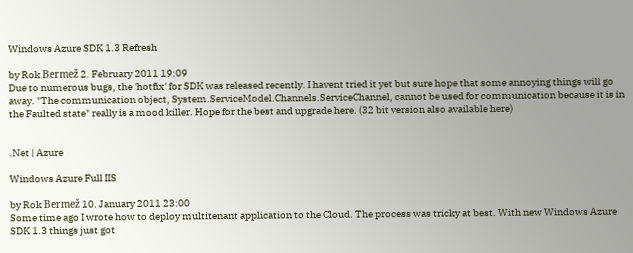Windows Azure SDK 1.3 Refresh

by Rok Bermež 2. February 2011 19:09
Due to numerous bugs, the 'hotfix' for SDK was released recently. I havent tried it yet but sure hope that some annoying things will go away. "The communication object, System.ServiceModel.Channels.ServiceChannel, cannot be used for communication because it is in the Faulted state" really is a mood killer. Hope for the best and upgrade here. (32 bit version also available here)


.Net | Azure

Windows Azure Full IIS

by Rok Bermež 10. January 2011 23:00
Some time ago I wrote how to deploy multitenant application to the Cloud. The process was tricky at best. With new Windows Azure SDK 1.3 things just got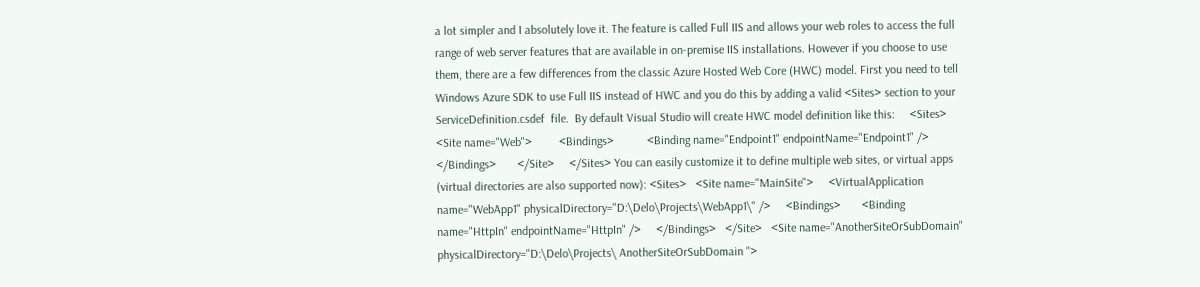a lot simpler and I absolutely love it. The feature is called Full IIS and allows your web roles to access the full range of web server features that are available in on-premise IIS installations. However if you choose to use them, there are a few differences from the classic Azure Hosted Web Core (HWC) model. First you need to tell Windows Azure SDK to use Full IIS instead of HWC and you do this by adding a valid <Sites> section to your ServiceDefinition.csdef  file.  By default Visual Studio will create HWC model definition like this:     <Sites>       <Site name="Web">         <Bindings>           <Binding name="Endpoint1" endpointName="Endpoint1" />         </Bindings>       </Site>     </Sites> You can easily customize it to define multiple web sites, or virtual apps (virtual directories are also supported now): <Sites>   <Site name="MainSite">     <VirtualApplication name="WebApp1" physicalDirectory="D:\Delo\Projects\WebApp1\" />     <Bindings>       <Binding name="HttpIn" endpointName="HttpIn" />     </Bindings>   </Site>   <Site name="AnotherSiteOrSubDomain" physicalDirectory="D:\Delo\Projects\ AnotherSiteOrSubDomain ">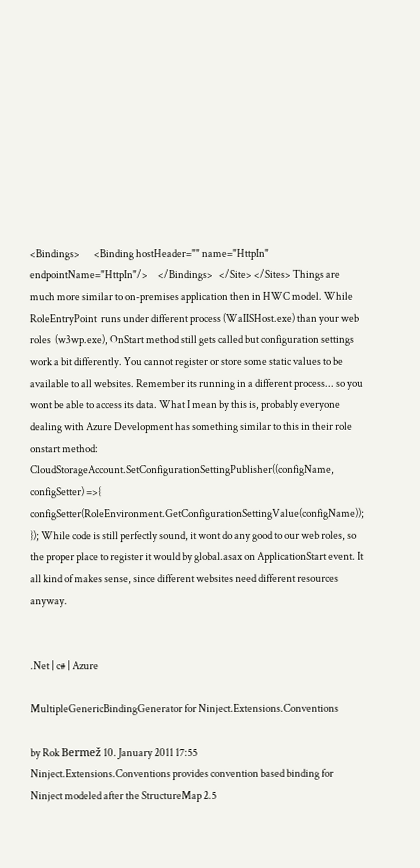<Bindings>       <Binding hostHeader="" name="HttpIn" endpointName="HttpIn"/>     </Bindings>   </Site> </Sites> Things are much more similar to on-premises application then in HWC model. While RoleEntryPoint  runs under different process (WaIISHost.exe) than your web roles  (w3wp.exe), OnStart method still gets called but configuration settings work a bit differently. You cannot register or store some static values to be available to all websites. Remember its running in a different process... so you wont be able to access its data. What I mean by this is, probably everyone dealing with Azure Development has something similar to this in their role onstart method: CloudStorageAccount.SetConfigurationSettingPublisher((configName, configSetter) =>{     configSetter(RoleEnvironment.GetConfigurationSettingValue(configName)); }); While code is still perfectly sound, it wont do any good to our web roles, so the proper place to register it would by global.asax on ApplicationStart event. It all kind of makes sense, since different websites need different resources anyway.


.Net | c# | Azure

MultipleGenericBindingGenerator for Ninject.Extensions.Conventions

by Rok Bermež 10. January 2011 17:55
Ninject.Extensions.Conventions provides convention based binding for Ninject modeled after the StructureMap 2.5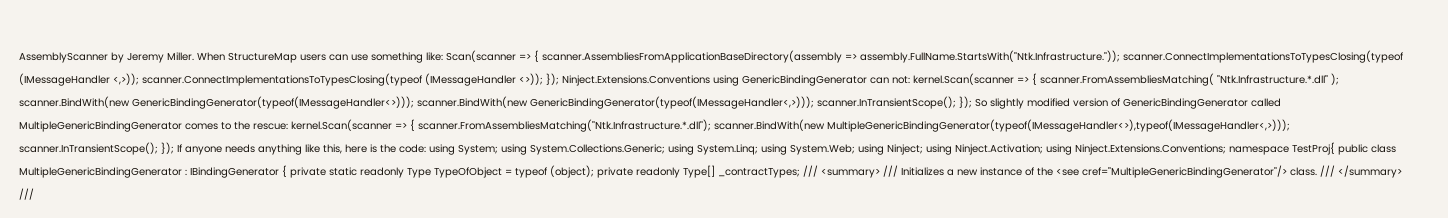AssemblyScanner by Jeremy Miller. When StructureMap users can use something like: Scan(scanner => { scanner.AssembliesFromApplicationBaseDirectory(assembly => assembly.FullName.StartsWith("Ntk.Infrastructure.")); scanner.ConnectImplementationsToTypesClosing(typeof (IMessageHandler <,>)); scanner.ConnectImplementationsToTypesClosing(typeof (IMessageHandler <>)); }); Ninject.Extensions.Conventions using GenericBindingGenerator can not: kernel.Scan(scanner => { scanner.FromAssembliesMatching( "Ntk.Infrastructure.*.dll" ); scanner.BindWith(new GenericBindingGenerator(typeof(IMessageHandler<>))); scanner.BindWith(new GenericBindingGenerator(typeof(IMessageHandler<,>))); scanner.InTransientScope(); }); So slightly modified version of GenericBindingGenerator called MultipleGenericBindingGenerator comes to the rescue: kernel.Scan(scanner => { scanner.FromAssembliesMatching("Ntk.Infrastructure.*.dll"); scanner.BindWith(new MultipleGenericBindingGenerator(typeof(IMessageHandler<>),typeof(IMessageHandler<,>))); scanner.InTransientScope(); }); If anyone needs anything like this, here is the code: using System; using System.Collections.Generic; using System.Linq; using System.Web; using Ninject; using Ninject.Activation; using Ninject.Extensions.Conventions; namespace TestProj{ public class MultipleGenericBindingGenerator : IBindingGenerator { private static readonly Type TypeOfObject = typeof (object); private readonly Type[] _contractTypes; /// <summary> /// Initializes a new instance of the <see cref="MultipleGenericBindingGenerator"/> class. /// </summary> ///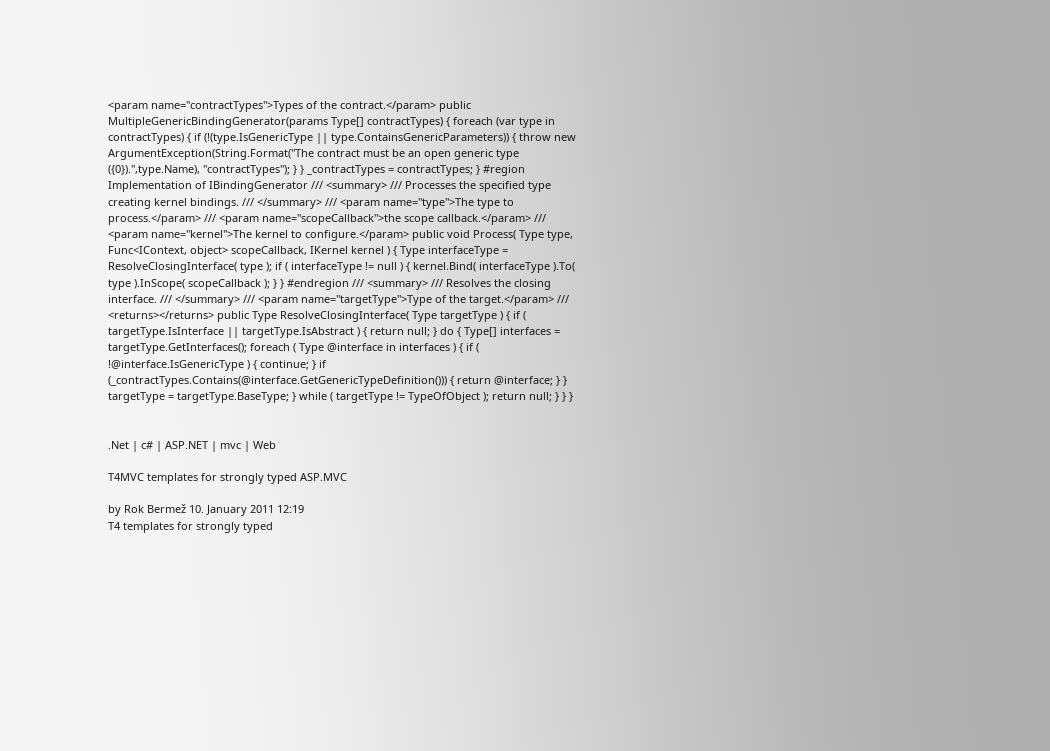<param name="contractTypes">Types of the contract.</param> public MultipleGenericBindingGenerator(params Type[] contractTypes) { foreach (var type in contractTypes) { if (!(type.IsGenericType || type.ContainsGenericParameters)) { throw new ArgumentException(String.Format("The contract must be an open generic type ({0}).",type.Name), "contractTypes"); } } _contractTypes = contractTypes; } #region Implementation of IBindingGenerator /// <summary> /// Processes the specified type creating kernel bindings. /// </summary> /// <param name="type">The type to process.</param> /// <param name="scopeCallback">the scope callback.</param> /// <param name="kernel">The kernel to configure.</param> public void Process( Type type, Func<IContext, object> scopeCallback, IKernel kernel ) { Type interfaceType = ResolveClosingInterface( type ); if ( interfaceType != null ) { kernel.Bind( interfaceType ).To( type ).InScope( scopeCallback ); } } #endregion /// <summary> /// Resolves the closing interface. /// </summary> /// <param name="targetType">Type of the target.</param> /// <returns></returns> public Type ResolveClosingInterface( Type targetType ) { if ( targetType.IsInterface || targetType.IsAbstract ) { return null; } do { Type[] interfaces = targetType.GetInterfaces(); foreach ( Type @interface in interfaces ) { if ( !@interface.IsGenericType ) { continue; } if (_contractTypes.Contains(@interface.GetGenericTypeDefinition())) { return @interface; } } targetType = targetType.BaseType; } while ( targetType != TypeOfObject ); return null; } } }


.Net | c# | ASP.NET | mvc | Web

T4MVC templates for strongly typed ASP.MVC

by Rok Bermež 10. January 2011 12:19
T4 templates for strongly typed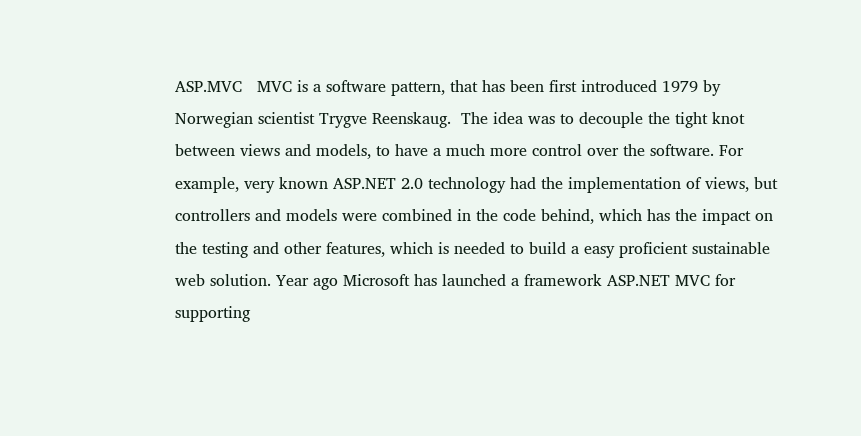ASP.MVC   MVC is a software pattern, that has been first introduced 1979 by Norwegian scientist Trygve Reenskaug.  The idea was to decouple the tight knot between views and models, to have a much more control over the software. For example, very known ASP.NET 2.0 technology had the implementation of views, but controllers and models were combined in the code behind, which has the impact on the testing and other features, which is needed to build a easy proficient sustainable web solution. Year ago Microsoft has launched a framework ASP.NET MVC for supporting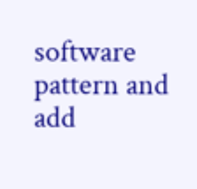software pattern and add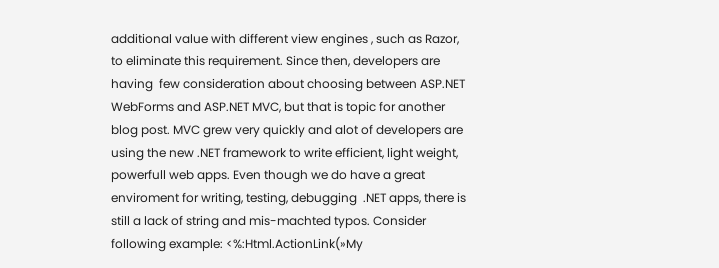additional value with different view engines , such as Razor, to eliminate this requirement. Since then, developers are having  few consideration about choosing between ASP.NET WebForms and ASP.NET MVC, but that is topic for another blog post. MVC grew very quickly and alot of developers are using the new .NET framework to write efficient, light weight, powerfull web apps. Even though we do have a great enviroment for writing, testing, debugging  .NET apps, there is still a lack of string and mis-machted typos. Consider following example: <%:Html.ActionLink(»My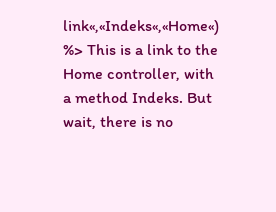link«,«Indeks«,«Home«) %> This is a link to the Home controller, with a method Indeks. But wait, there is no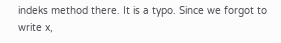indeks method there. It is a typo. Since we forgot to write x,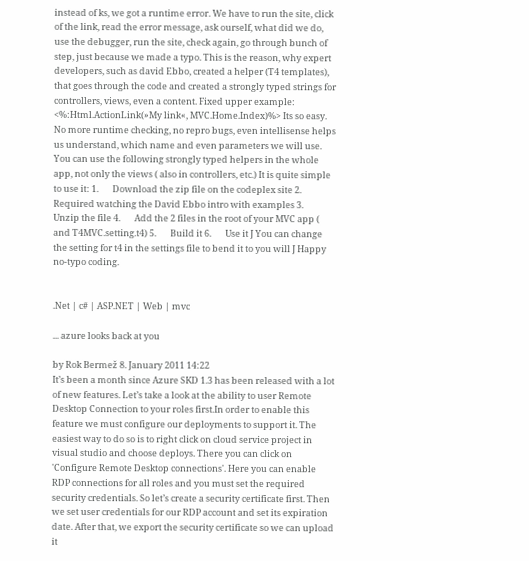instead of ks, we got a runtime error. We have to run the site, click of the link, read the error message, ask ourself, what did we do, use the debugger, run the site, check again, go through bunch of step, just because we made a typo. This is the reason, why expert developers, such as david Ebbo, created a helper (T4 templates), that goes through the code and created a strongly typed strings for controllers, views, even a content. Fixed upper example: <%:Html.ActionLink(»My link«, MVC.Home.Index)%> Its so easy. No more runtime checking, no repro bugs, even intellisense helps us understand, which name and even parameters we will use.  You can use the following strongly typed helpers in the whole app, not only the views ( also in controllers, etc.) It is quite simple to use it: 1.       Download the zip file on the codeplex site 2.       Required watching the David Ebbo intro with examples 3.       Unzip the file 4.       Add the 2 files in the root of your MVC app ( and T4MVC.setting.t4) 5.       Build it 6.       Use it J You can change the setting for t4 in the settings file to bend it to you will J Happy no-typo coding.


.Net | c# | ASP.NET | Web | mvc

... azure looks back at you

by Rok Bermež 8. January 2011 14:22
It’s been a month since Azure SKD 1.3 has been released with a lot of new features. Let’s take a look at the ability to user Remote Desktop Connection to your roles first.In order to enable this feature we must configure our deployments to support it. The easiest way to do so is to right click on cloud service project in visual studio and choose deploys. There you can click on 'Configure Remote Desktop connections'. Here you can enable RDP connections for all roles and you must set the required security credentials. So let’s create a security certificate first. Then we set user credentials for our RDP account and set its expiration date. After that, we export the security certificate so we can upload it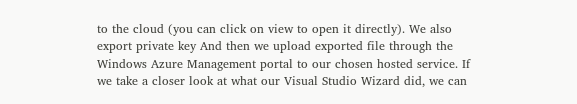to the cloud (you can click on view to open it directly). We also export private key And then we upload exported file through the Windows Azure Management portal to our chosen hosted service. If we take a closer look at what our Visual Studio Wizard did, we can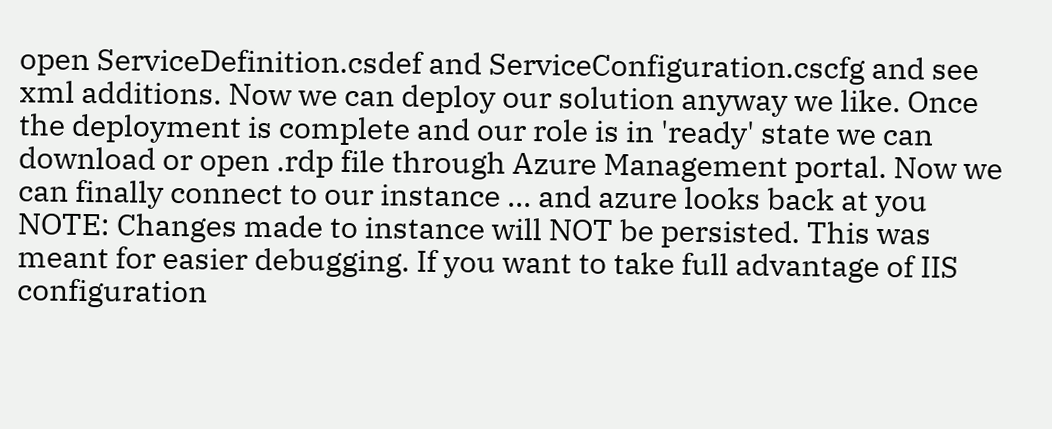open ServiceDefinition.csdef and ServiceConfiguration.cscfg and see xml additions. Now we can deploy our solution anyway we like. Once the deployment is complete and our role is in 'ready' state we can download or open .rdp file through Azure Management portal. Now we can finally connect to our instance ... and azure looks back at you NOTE: Changes made to instance will NOT be persisted. This was meant for easier debugging. If you want to take full advantage of IIS configuration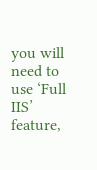you will need to use ‘Full IIS’ feature,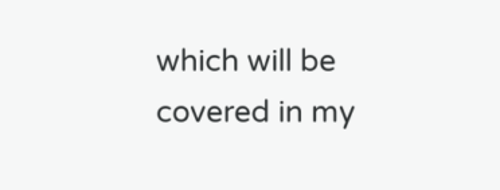which will be covered in my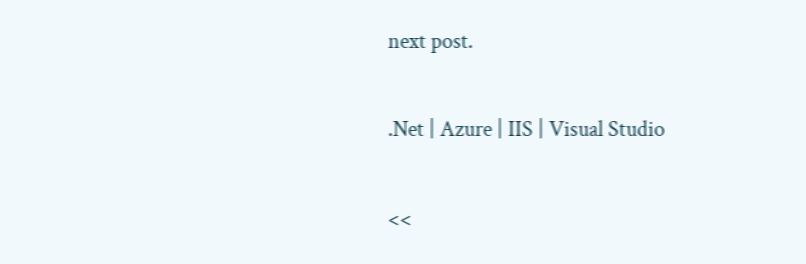next post.


.Net | Azure | IIS | Visual Studio


<<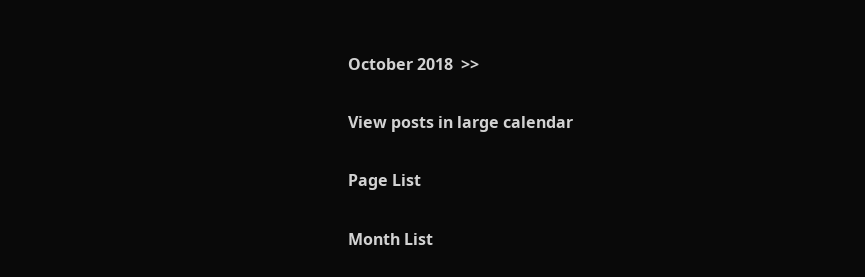October 2018  >>

View posts in large calendar

Page List

Month List